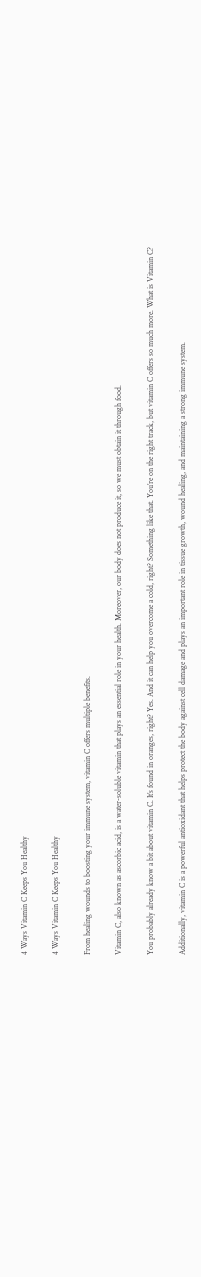4 Ways Vitamin C Keeps You Healthy

4 Ways Vitamin C Keeps You Healthy

From healing wounds to boosting your immune system, vitamin C offers multiple benefits.

Vitamin C, also known as ascorbic acid, is a water-soluble vitamin that plays an essential role in your health. Moreover, our body does not produce it, so we must obtain it through food.

You probably already know a bit about vitamin C. It’s found in oranges, right? Yes. And it can help you overcome a cold, right? Something like that. You’re on the right track, but vitamin C offers so much more. What is Vitamin C?

Additionally, vitamin C is a powerful antioxidant that helps protect the body against cell damage and plays an important role in tissue growth, wound healing, and maintaining a strong immune system.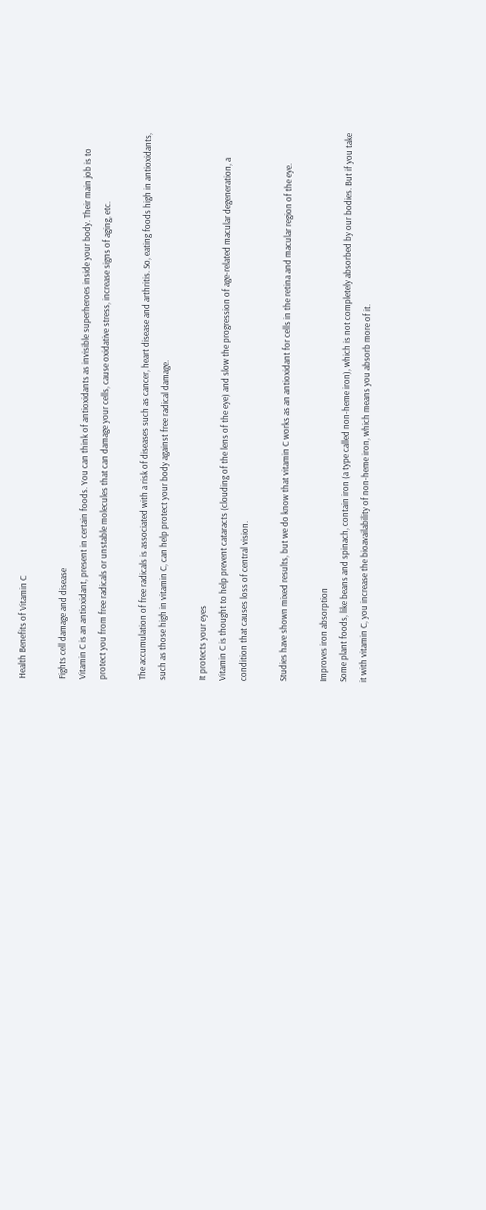Health Benefits of Vitamin C

Fights cell damage and disease
Vitamin C is an antioxidant, present in certain foods. You can think of antioxidants as invisible superheroes inside your body. Their main job is to protect you from free radicals or unstable molecules that can damage your cells, cause oxidative stress, increase signs of aging, etc.

The accumulation of free radicals is associated with a risk of diseases such as cancer, heart disease and arthritis. So, eating foods high in antioxidants, such as those high in vitamin C, can help protect your body against free radical damage.

It protects your eyes
Vitamin C is thought to help prevent cataracts (clouding of the lens of the eye) and slow the progression of age-related macular degeneration, a condition that causes loss of central vision.

Studies have shown mixed results, but we do know that vitamin C works as an antioxidant for cells in the retina and macular region of the eye.

Improves iron absorption
Some plant foods, like beans and spinach, contain iron (a type called non-heme iron), which is not completely absorbed by our bodies. But if you take it with vitamin C, you increase the bioavailability of non-heme iron, which means you absorb more of it.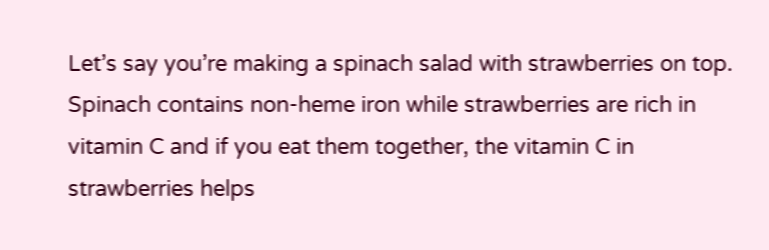Let’s say you’re making a spinach salad with strawberries on top. Spinach contains non-heme iron while strawberries are rich in vitamin C and if you eat them together, the vitamin C in strawberries helps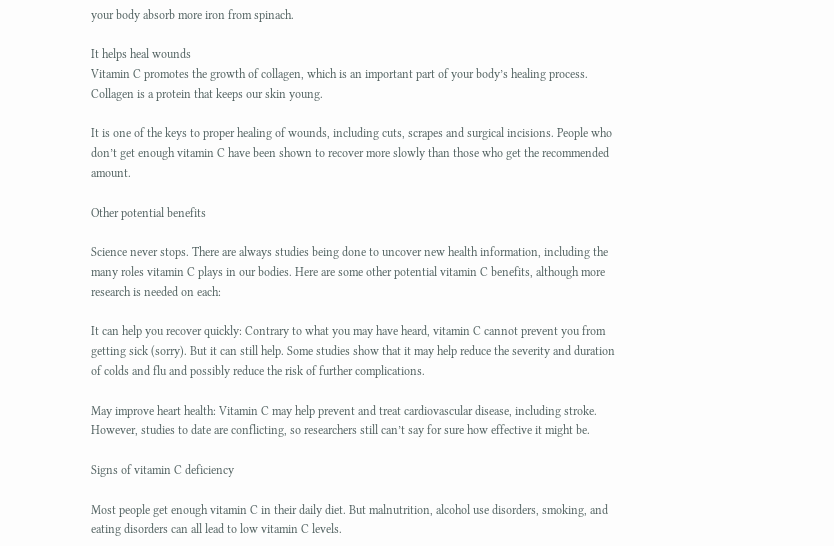your body absorb more iron from spinach.

It helps heal wounds
Vitamin C promotes the growth of collagen, which is an important part of your body’s healing process. Collagen is a protein that keeps our skin young.

It is one of the keys to proper healing of wounds, including cuts, scrapes and surgical incisions. People who don’t get enough vitamin C have been shown to recover more slowly than those who get the recommended amount.

Other potential benefits

Science never stops. There are always studies being done to uncover new health information, including the many roles vitamin C plays in our bodies. Here are some other potential vitamin C benefits, although more research is needed on each:

It can help you recover quickly: Contrary to what you may have heard, vitamin C cannot prevent you from getting sick (sorry). But it can still help. Some studies show that it may help reduce the severity and duration of colds and flu and possibly reduce the risk of further complications.

May improve heart health: Vitamin C may help prevent and treat cardiovascular disease, including stroke. However, studies to date are conflicting, so researchers still can’t say for sure how effective it might be.

Signs of vitamin C deficiency

Most people get enough vitamin C in their daily diet. But malnutrition, alcohol use disorders, smoking, and eating disorders can all lead to low vitamin C levels.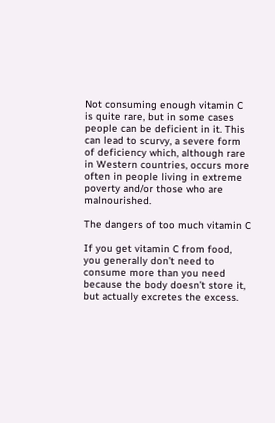Not consuming enough vitamin C is quite rare, but in some cases people can be deficient in it. This can lead to scurvy, a severe form of deficiency which, although rare in Western countries, occurs more often in people living in extreme poverty and/or those who are malnourished.

The dangers of too much vitamin C

If you get vitamin C from food, you generally don’t need to consume more than you need because the body doesn’t store it, but actually excretes the excess.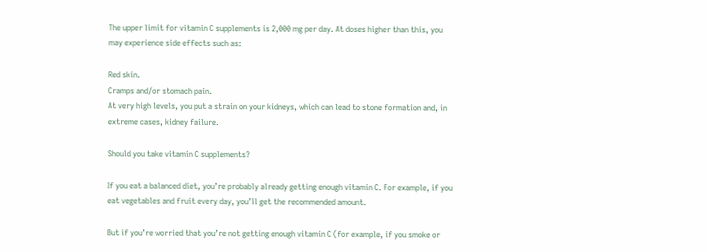The upper limit for vitamin C supplements is 2,000 mg per day. At doses higher than this, you may experience side effects such as:

Red skin.
Cramps and/or stomach pain.
At very high levels, you put a strain on your kidneys, which can lead to stone formation and, in extreme cases, kidney failure.

Should you take vitamin C supplements?

If you eat a balanced diet, you’re probably already getting enough vitamin C. For example, if you eat vegetables and fruit every day, you’ll get the recommended amount.

But if you’re worried that you’re not getting enough vitamin C (for example, if you smoke or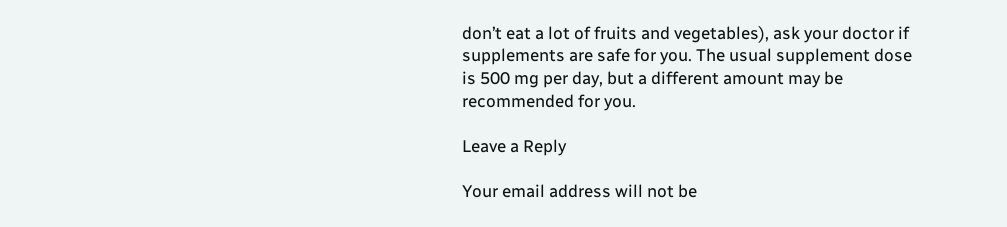don’t eat a lot of fruits and vegetables), ask your doctor if supplements are safe for you. The usual supplement dose is 500 mg per day, but a different amount may be recommended for you.

Leave a Reply

Your email address will not be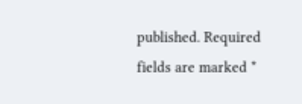published. Required fields are marked *